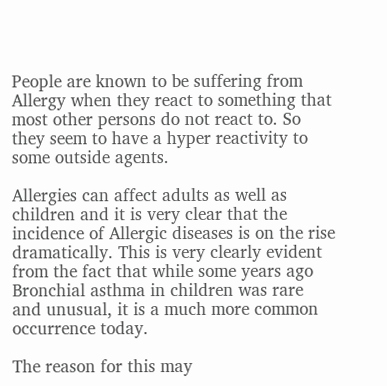People are known to be suffering from Allergy when they react to something that most other persons do not react to. So they seem to have a hyper reactivity to some outside agents.

Allergies can affect adults as well as children and it is very clear that the incidence of Allergic diseases is on the rise dramatically. This is very clearly evident from the fact that while some years ago Bronchial asthma in children was rare and unusual, it is a much more common occurrence today.

The reason for this may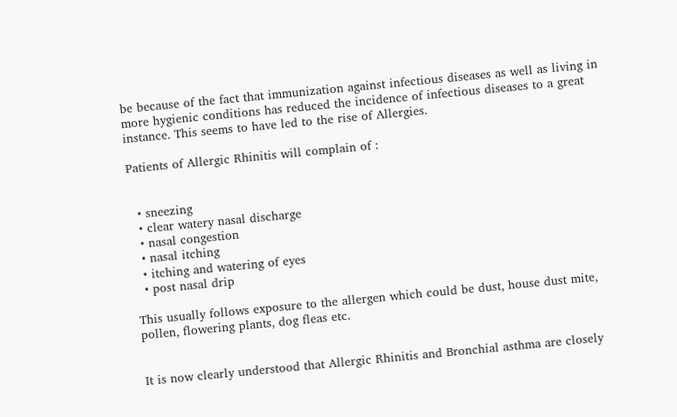be because of the fact that immunization against infectious diseases as well as living in more hygienic conditions has reduced the incidence of infectious diseases to a great instance. This seems to have led to the rise of Allergies.

Patients of Allergic Rhinitis will complain of :


  • sneezing
  • clear watery nasal discharge
  • nasal congestion
  • nasal itching
  • itching and watering of eyes
  • post nasal drip

This usually follows exposure to the allergen which could be dust, house dust mite, pollen, flowering plants, dog fleas etc.


It is now clearly understood that Allergic Rhinitis and Bronchial asthma are closely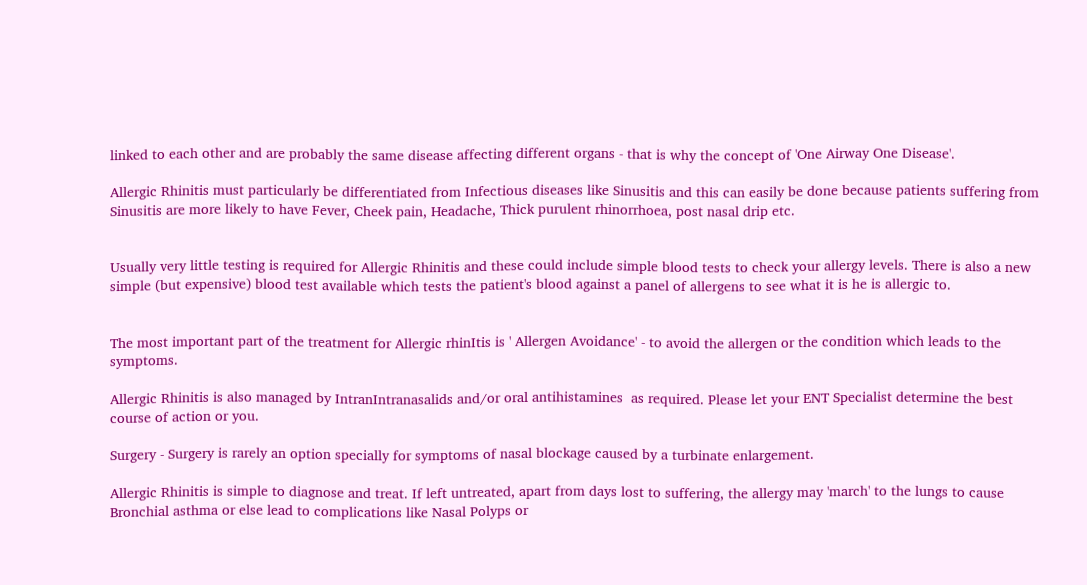linked to each other and are probably the same disease affecting different organs - that is why the concept of 'One Airway One Disease'.

Allergic Rhinitis must particularly be differentiated from Infectious diseases like Sinusitis and this can easily be done because patients suffering from Sinusitis are more likely to have Fever, Cheek pain, Headache, Thick purulent rhinorrhoea, post nasal drip etc.


Usually very little testing is required for Allergic Rhinitis and these could include simple blood tests to check your allergy levels. There is also a new simple (but expensive) blood test available which tests the patient's blood against a panel of allergens to see what it is he is allergic to.


The most important part of the treatment for Allergic rhinItis is ' Allergen Avoidance' - to avoid the allergen or the condition which leads to the symptoms.

Allergic Rhinitis is also managed by IntranIntranasalids and/or oral antihistamines  as required. Please let your ENT Specialist determine the best course of action or you.

Surgery - Surgery is rarely an option specially for symptoms of nasal blockage caused by a turbinate enlargement.

Allergic Rhinitis is simple to diagnose and treat. If left untreated, apart from days lost to suffering, the allergy may 'march' to the lungs to cause Bronchial asthma or else lead to complications like Nasal Polyps or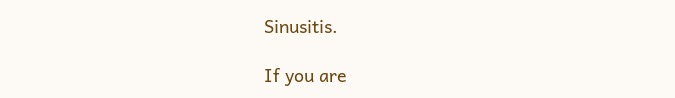Sinusitis.

If you are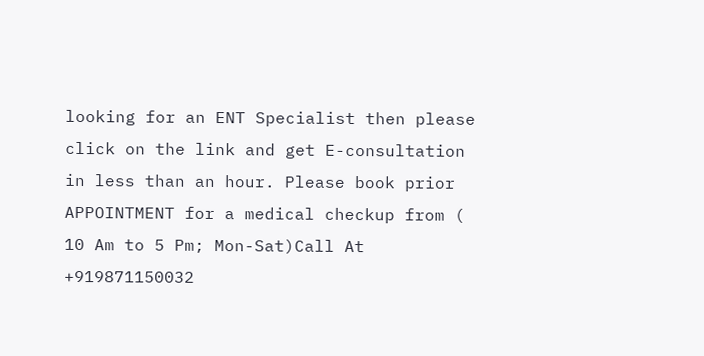looking for an ENT Specialist then please click on the link and get E-consultation in less than an hour. Please book prior APPOINTMENT for a medical checkup from ( 10 Am to 5 Pm; Mon-Sat)Call At +919871150032